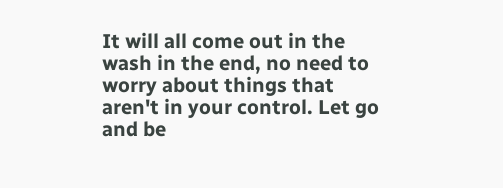It will all come out in the wash in the end, no need to worry about things that aren't in your control. Let go and be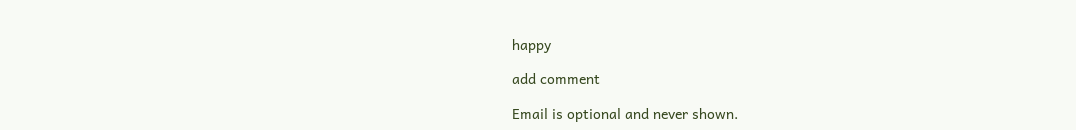happy

add comment

Email is optional and never shown.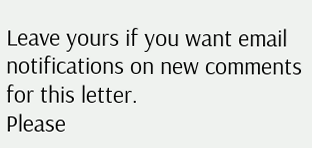Leave yours if you want email notifications on new comments for this letter.
Please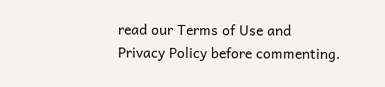read our Terms of Use and Privacy Policy before commenting.